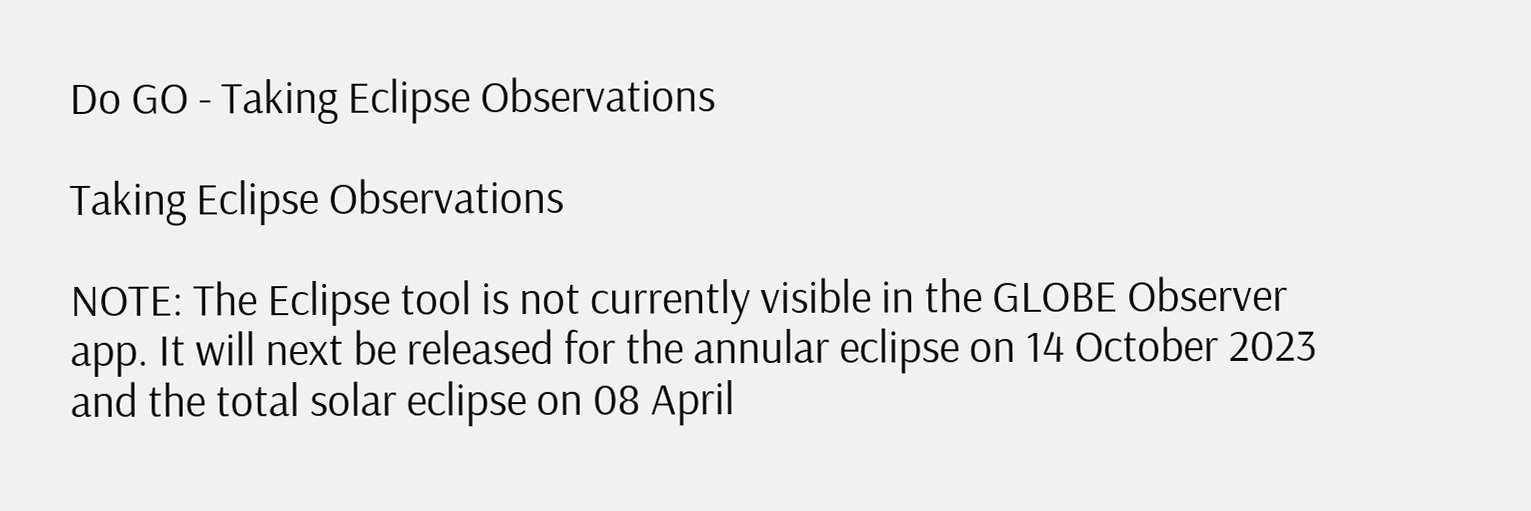Do GO - Taking Eclipse Observations

Taking Eclipse Observations

NOTE: The Eclipse tool is not currently visible in the GLOBE Observer app. It will next be released for the annular eclipse on 14 October 2023 and the total solar eclipse on 08 April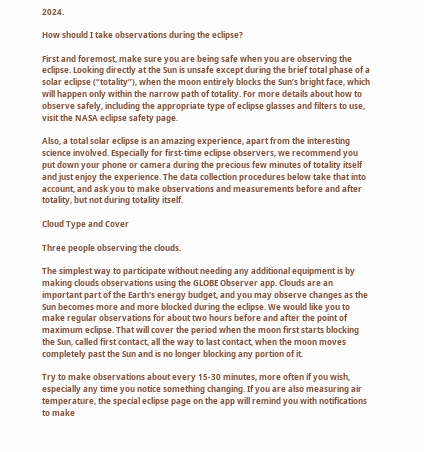2024.

How should I take observations during the eclipse?

First and foremost, make sure you are being safe when you are observing the eclipse. Looking directly at the Sun is unsafe except during the brief total phase of a solar eclipse (“totality”), when the moon entirely blocks the Sun’s bright face, which will happen only within the narrow path of totality. For more details about how to observe safely, including the appropriate type of eclipse glasses and filters to use, visit the NASA eclipse safety page.

Also, a total solar eclipse is an amazing experience, apart from the interesting science involved. Especially for first-time eclipse observers, we recommend you put down your phone or camera during the precious few minutes of totality itself and just enjoy the experience. The data collection procedures below take that into account, and ask you to make observations and measurements before and after totality, but not during totality itself.

Cloud Type and Cover

Three people observing the clouds.

The simplest way to participate without needing any additional equipment is by making clouds observations using the GLOBE Observer app. Clouds are an important part of the Earth's energy budget, and you may observe changes as the Sun becomes more and more blocked during the eclipse. We would like you to make regular observations for about two hours before and after the point of maximum eclipse. That will cover the period when the moon first starts blocking the Sun, called first contact, all the way to last contact, when the moon moves completely past the Sun and is no longer blocking any portion of it.

Try to make observations about every 15-30 minutes, more often if you wish, especially any time you notice something changing. If you are also measuring air temperature, the special eclipse page on the app will remind you with notifications to make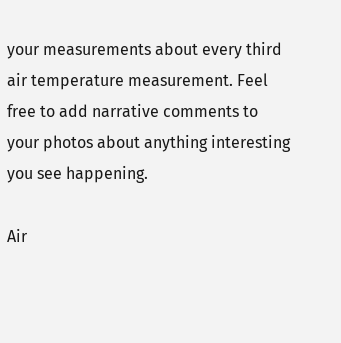your measurements about every third air temperature measurement. Feel free to add narrative comments to your photos about anything interesting you see happening.

Air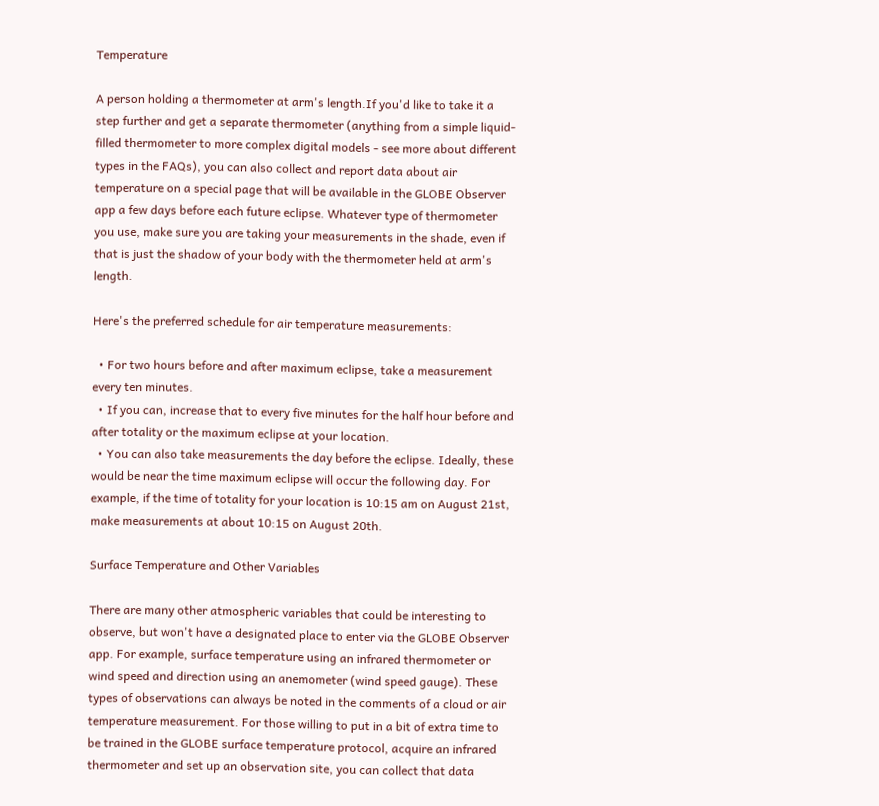Temperature

A person holding a thermometer at arm's length.If you'd like to take it a step further and get a separate thermometer (anything from a simple liquid-filled thermometer to more complex digital models - see more about different types in the FAQs), you can also collect and report data about air temperature on a special page that will be available in the GLOBE Observer app a few days before each future eclipse. Whatever type of thermometer you use, make sure you are taking your measurements in the shade, even if that is just the shadow of your body with the thermometer held at arm's length.

Here's the preferred schedule for air temperature measurements:

  • For two hours before and after maximum eclipse, take a measurement every ten minutes.
  • If you can, increase that to every five minutes for the half hour before and after totality or the maximum eclipse at your location.
  • You can also take measurements the day before the eclipse. Ideally, these would be near the time maximum eclipse will occur the following day. For example, if the time of totality for your location is 10:15 am on August 21st, make measurements at about 10:15 on August 20th.

Surface Temperature and Other Variables

There are many other atmospheric variables that could be interesting to observe, but won't have a designated place to enter via the GLOBE Observer app. For example, surface temperature using an infrared thermometer or wind speed and direction using an anemometer (wind speed gauge). These types of observations can always be noted in the comments of a cloud or air temperature measurement. For those willing to put in a bit of extra time to be trained in the GLOBE surface temperature protocol, acquire an infrared thermometer and set up an observation site, you can collect that data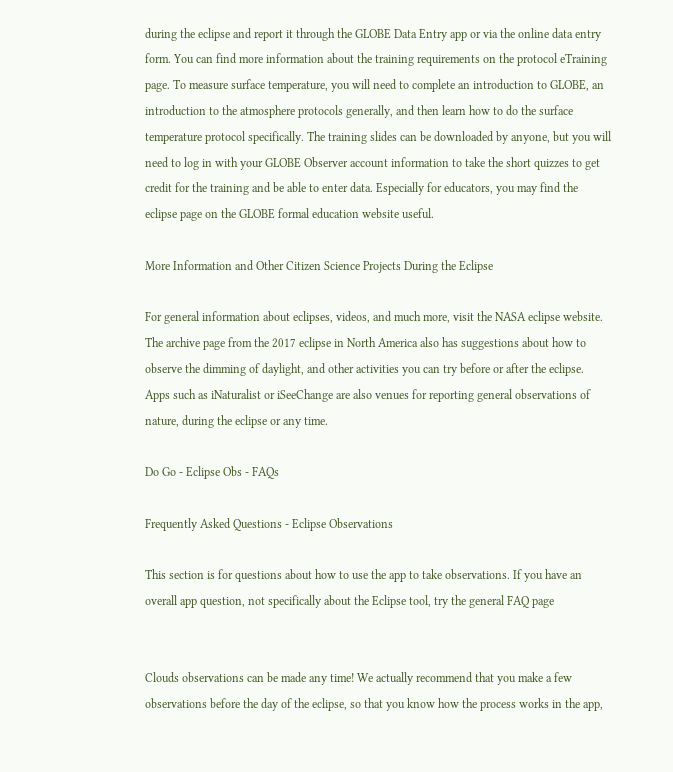during the eclipse and report it through the GLOBE Data Entry app or via the online data entry form. You can find more information about the training requirements on the protocol eTraining page. To measure surface temperature, you will need to complete an introduction to GLOBE, an introduction to the atmosphere protocols generally, and then learn how to do the surface temperature protocol specifically. The training slides can be downloaded by anyone, but you will need to log in with your GLOBE Observer account information to take the short quizzes to get credit for the training and be able to enter data. Especially for educators, you may find the eclipse page on the GLOBE formal education website useful.

More Information and Other Citizen Science Projects During the Eclipse

For general information about eclipses, videos, and much more, visit the NASA eclipse website. The archive page from the 2017 eclipse in North America also has suggestions about how to observe the dimming of daylight, and other activities you can try before or after the eclipse. Apps such as iNaturalist or iSeeChange are also venues for reporting general observations of nature, during the eclipse or any time.

Do Go - Eclipse Obs - FAQs

Frequently Asked Questions - Eclipse Observations

This section is for questions about how to use the app to take observations. If you have an overall app question, not specifically about the Eclipse tool, try the general FAQ page


Clouds observations can be made any time! We actually recommend that you make a few observations before the day of the eclipse, so that you know how the process works in the app,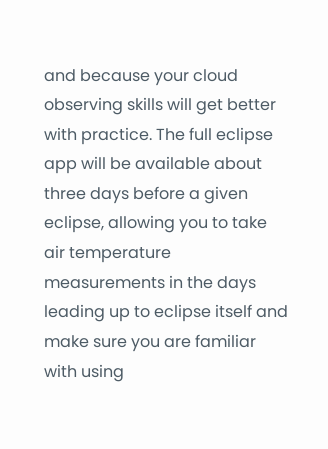and because your cloud observing skills will get better with practice. The full eclipse app will be available about three days before a given eclipse, allowing you to take air temperature measurements in the days leading up to eclipse itself and make sure you are familiar with using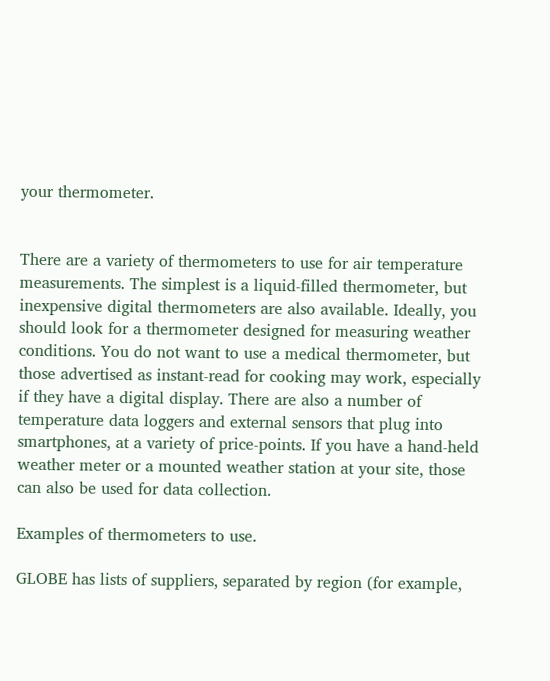your thermometer.


There are a variety of thermometers to use for air temperature measurements. The simplest is a liquid-filled thermometer, but inexpensive digital thermometers are also available. Ideally, you should look for a thermometer designed for measuring weather conditions. You do not want to use a medical thermometer, but those advertised as instant-read for cooking may work, especially if they have a digital display. There are also a number of temperature data loggers and external sensors that plug into smartphones, at a variety of price-points. If you have a hand-held weather meter or a mounted weather station at your site, those can also be used for data collection.

Examples of thermometers to use.

GLOBE has lists of suppliers, separated by region (for example,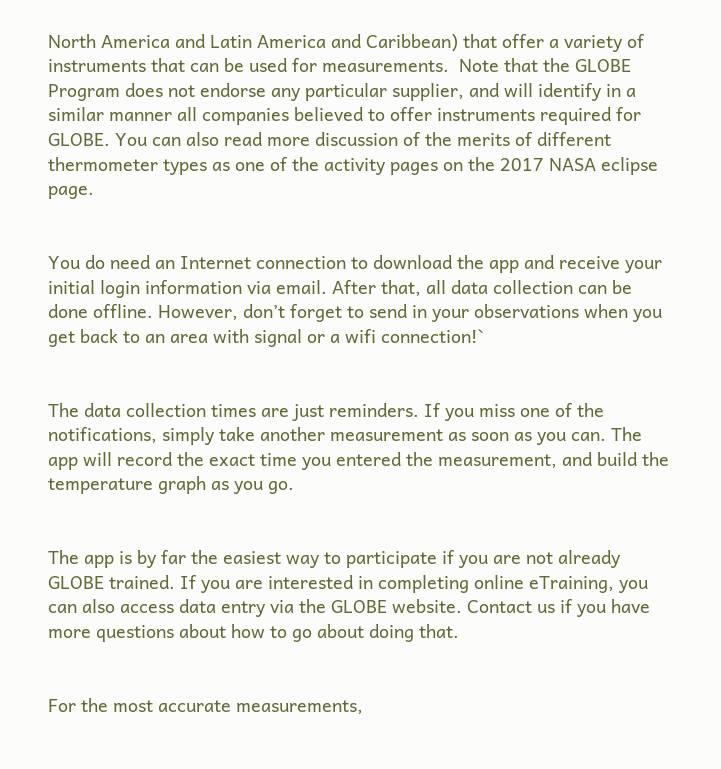North America and Latin America and Caribbean) that offer a variety of instruments that can be used for measurements.  Note that the GLOBE Program does not endorse any particular supplier, and will identify in a similar manner all companies believed to offer instruments required for GLOBE. You can also read more discussion of the merits of different thermometer types as one of the activity pages on the 2017 NASA eclipse page.


You do need an Internet connection to download the app and receive your initial login information via email. After that, all data collection can be done offline. However, don’t forget to send in your observations when you get back to an area with signal or a wifi connection!`


The data collection times are just reminders. If you miss one of the notifications, simply take another measurement as soon as you can. The app will record the exact time you entered the measurement, and build the temperature graph as you go.


The app is by far the easiest way to participate if you are not already GLOBE trained. If you are interested in completing online eTraining, you can also access data entry via the GLOBE website. Contact us if you have more questions about how to go about doing that.


For the most accurate measurements,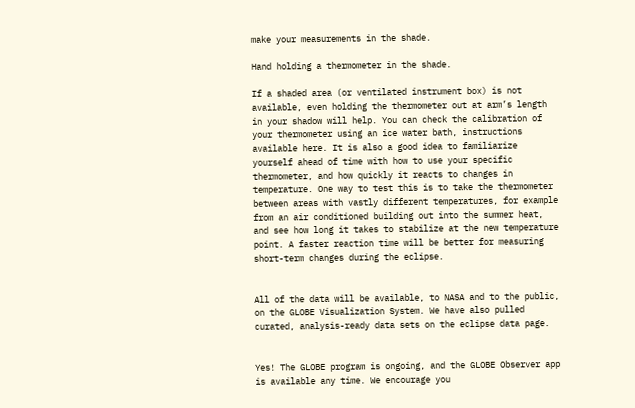make your measurements in the shade.

Hand holding a thermometer in the shade.

If a shaded area (or ventilated instrument box) is not available, even holding the thermometer out at arm’s length in your shadow will help. You can check the calibration of your thermometer using an ice water bath, instructions available here. It is also a good idea to familiarize yourself ahead of time with how to use your specific thermometer, and how quickly it reacts to changes in temperature. One way to test this is to take the thermometer between areas with vastly different temperatures, for example from an air conditioned building out into the summer heat, and see how long it takes to stabilize at the new temperature point. A faster reaction time will be better for measuring short-term changes during the eclipse.


All of the data will be available, to NASA and to the public, on the GLOBE Visualization System. We have also pulled curated, analysis-ready data sets on the eclipse data page.


Yes! The GLOBE program is ongoing, and the GLOBE Observer app is available any time. We encourage you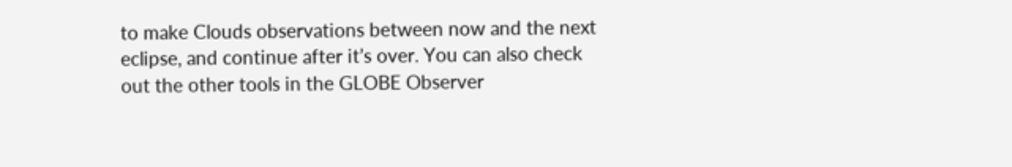to make Clouds observations between now and the next eclipse, and continue after it’s over. You can also check out the other tools in the GLOBE Observer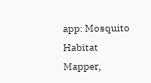app: Mosquito Habitat Mapper,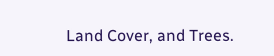Land Cover, and Trees.